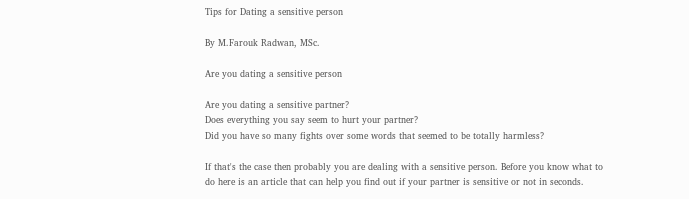Tips for Dating a sensitive person

By M.Farouk Radwan, MSc.

Are you dating a sensitive person

Are you dating a sensitive partner?
Does everything you say seem to hurt your partner?
Did you have so many fights over some words that seemed to be totally harmless?

If that's the case then probably you are dealing with a sensitive person. Before you know what to do here is an article that can help you find out if your partner is sensitive or not in seconds.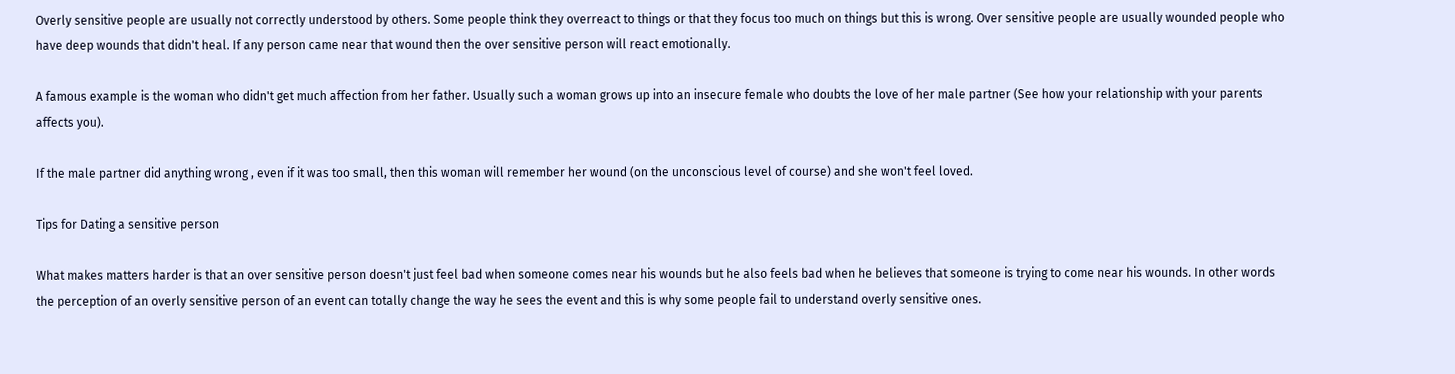Overly sensitive people are usually not correctly understood by others. Some people think they overreact to things or that they focus too much on things but this is wrong. Over sensitive people are usually wounded people who have deep wounds that didn't heal. If any person came near that wound then the over sensitive person will react emotionally.

A famous example is the woman who didn't get much affection from her father. Usually such a woman grows up into an insecure female who doubts the love of her male partner (See how your relationship with your parents affects you).

If the male partner did anything wrong , even if it was too small, then this woman will remember her wound (on the unconscious level of course) and she won't feel loved.

Tips for Dating a sensitive person

What makes matters harder is that an over sensitive person doesn't just feel bad when someone comes near his wounds but he also feels bad when he believes that someone is trying to come near his wounds. In other words the perception of an overly sensitive person of an event can totally change the way he sees the event and this is why some people fail to understand overly sensitive ones.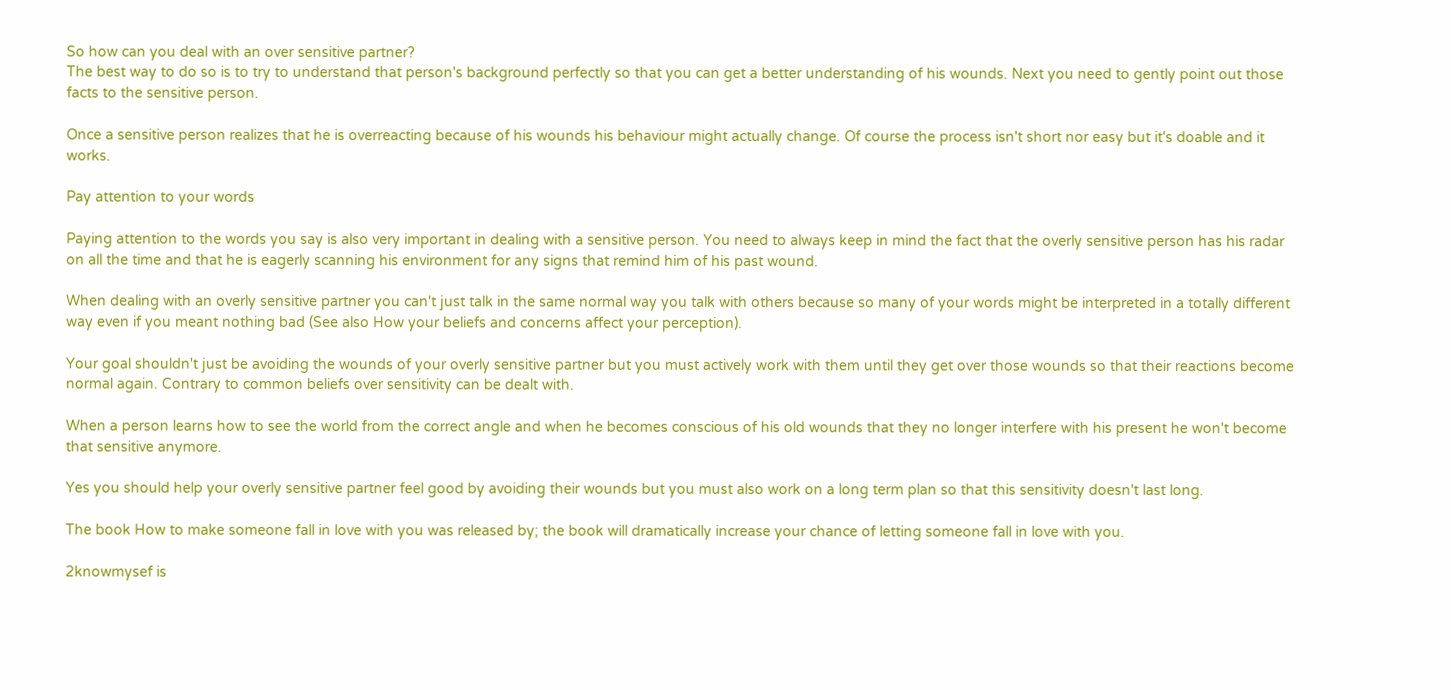So how can you deal with an over sensitive partner?
The best way to do so is to try to understand that person's background perfectly so that you can get a better understanding of his wounds. Next you need to gently point out those facts to the sensitive person.

Once a sensitive person realizes that he is overreacting because of his wounds his behaviour might actually change. Of course the process isn't short nor easy but it's doable and it works.

Pay attention to your words

Paying attention to the words you say is also very important in dealing with a sensitive person. You need to always keep in mind the fact that the overly sensitive person has his radar on all the time and that he is eagerly scanning his environment for any signs that remind him of his past wound.

When dealing with an overly sensitive partner you can't just talk in the same normal way you talk with others because so many of your words might be interpreted in a totally different way even if you meant nothing bad (See also How your beliefs and concerns affect your perception).

Your goal shouldn't just be avoiding the wounds of your overly sensitive partner but you must actively work with them until they get over those wounds so that their reactions become normal again. Contrary to common beliefs over sensitivity can be dealt with.

When a person learns how to see the world from the correct angle and when he becomes conscious of his old wounds that they no longer interfere with his present he won't become that sensitive anymore.

Yes you should help your overly sensitive partner feel good by avoiding their wounds but you must also work on a long term plan so that this sensitivity doesn't last long.

The book How to make someone fall in love with you was released by; the book will dramatically increase your chance of letting someone fall in love with you.

2knowmysef is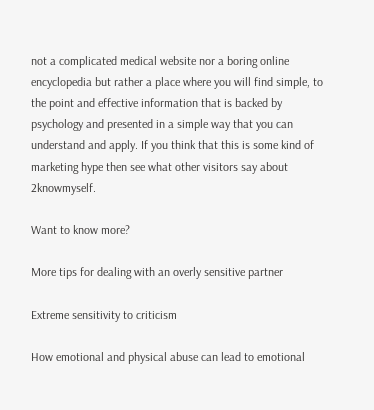not a complicated medical website nor a boring online encyclopedia but rather a place where you will find simple, to the point and effective information that is backed by psychology and presented in a simple way that you can understand and apply. If you think that this is some kind of marketing hype then see what other visitors say about 2knowmyself.

Want to know more?

More tips for dealing with an overly sensitive partner

Extreme sensitivity to criticism

How emotional and physical abuse can lead to emotional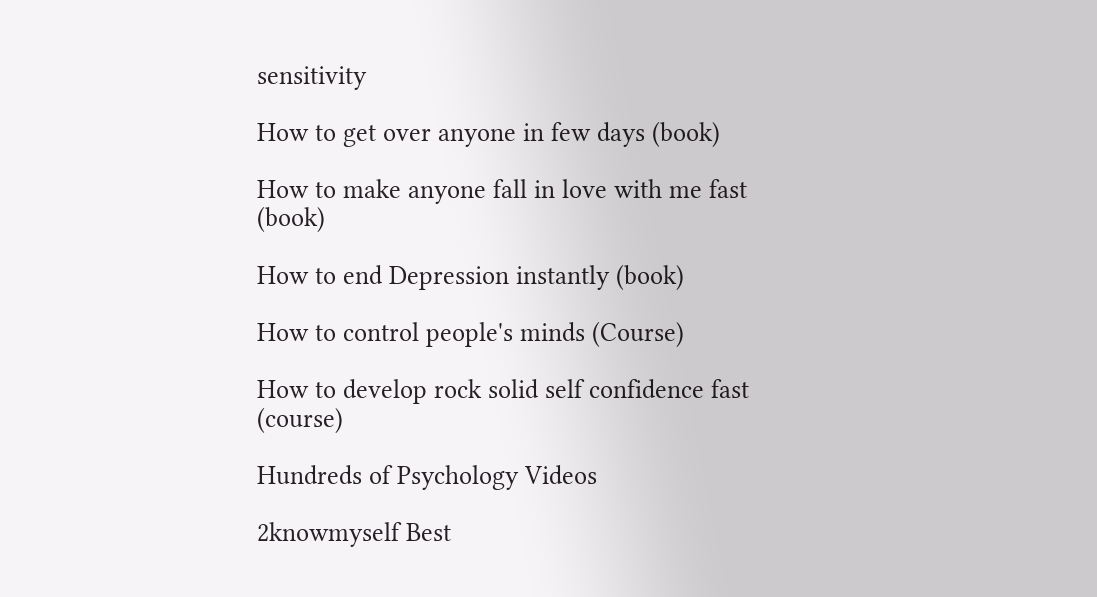sensitivity

How to get over anyone in few days (book)

How to make anyone fall in love with me fast (book)

How to end Depression instantly (book)

How to control people's minds (Course)

How to develop rock solid self confidence fast (course)

Hundreds of Psychology Videos

2knowmyself Best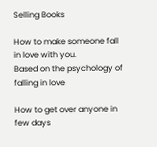Selling Books

How to make someone fall in love with you.
Based on the psychology of falling in love

How to get over anyone in few days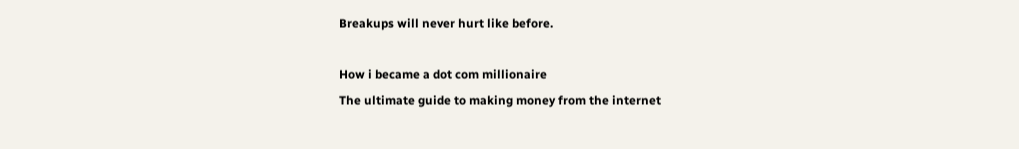Breakups will never hurt like before.

How i became a dot com millionaire
The ultimate guide to making money from the internet